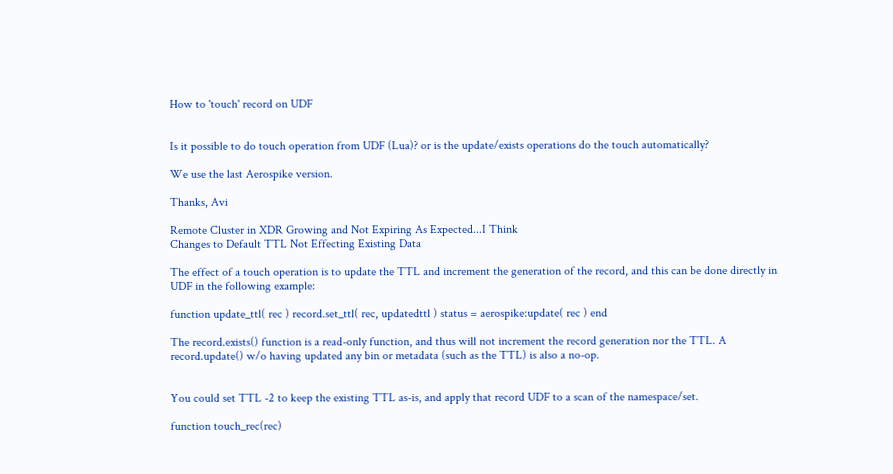How to 'touch' record on UDF


Is it possible to do touch operation from UDF (Lua)? or is the update/exists operations do the touch automatically?

We use the last Aerospike version.

Thanks, Avi

Remote Cluster in XDR Growing and Not Expiring As Expected...I Think
Changes to Default TTL Not Effecting Existing Data

The effect of a touch operation is to update the TTL and increment the generation of the record, and this can be done directly in UDF in the following example:

function update_ttl( rec ) record.set_ttl( rec, updatedttl ) status = aerospike:update( rec ) end

The record.exists() function is a read-only function, and thus will not increment the record generation nor the TTL. A record.update() w/o having updated any bin or metadata (such as the TTL) is also a no-op.


You could set TTL -2 to keep the existing TTL as-is, and apply that record UDF to a scan of the namespace/set.

function touch_rec(rec)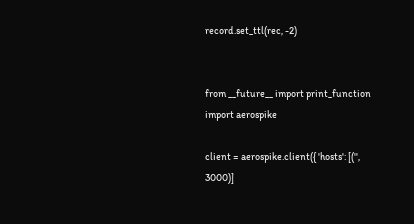record.set_ttl(rec, -2)


from __future__ import print_function
import aerospike

client = aerospike.client({ 'hosts': [('', 3000)]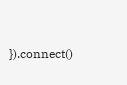}).connect()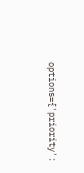options={'priority':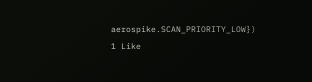aerospike.SCAN_PRIORITY_LOW})
1 Like